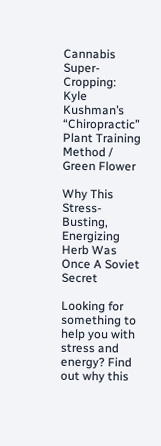Cannabis Super-Cropping: Kyle Kushman’s “Chiropractic” Plant Training Method / Green Flower

Why This Stress-Busting, Energizing Herb Was Once A Soviet Secret

Looking for something to help you with stress and energy? Find out why this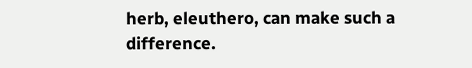herb, eleuthero, can make such a difference.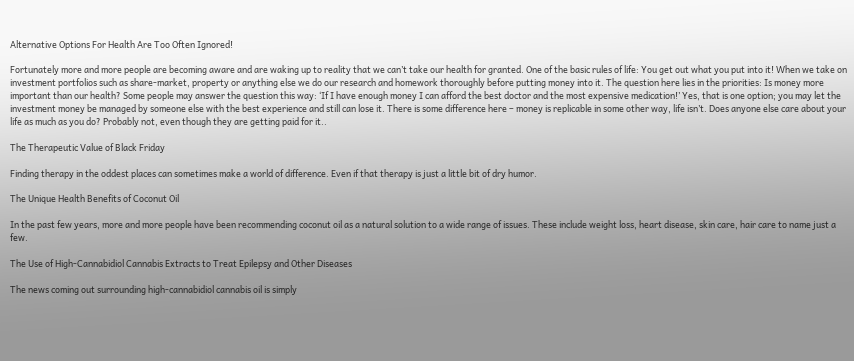Alternative Options For Health Are Too Often Ignored!

Fortunately more and more people are becoming aware and are waking up to reality that we can’t take our health for granted. One of the basic rules of life: You get out what you put into it! When we take on investment portfolios such as share-market, property or anything else we do our research and homework thoroughly before putting money into it. The question here lies in the priorities: Is money more important than our health? Some people may answer the question this way: ‘If I have enough money I can afford the best doctor and the most expensive medication!’ Yes, that is one option; you may let the investment money be managed by someone else with the best experience and still can lose it. There is some difference here – money is replicable in some other way, life isn’t. Does anyone else care about your life as much as you do? Probably not, even though they are getting paid for it..

The Therapeutic Value of Black Friday

Finding therapy in the oddest places can sometimes make a world of difference. Even if that therapy is just a little bit of dry humor.

The Unique Health Benefits of Coconut Oil

In the past few years, more and more people have been recommending coconut oil as a natural solution to a wide range of issues. These include weight loss, heart disease, skin care, hair care to name just a few.

The Use of High-Cannabidiol Cannabis Extracts to Treat Epilepsy and Other Diseases

The news coming out surrounding high-cannabidiol cannabis oil is simply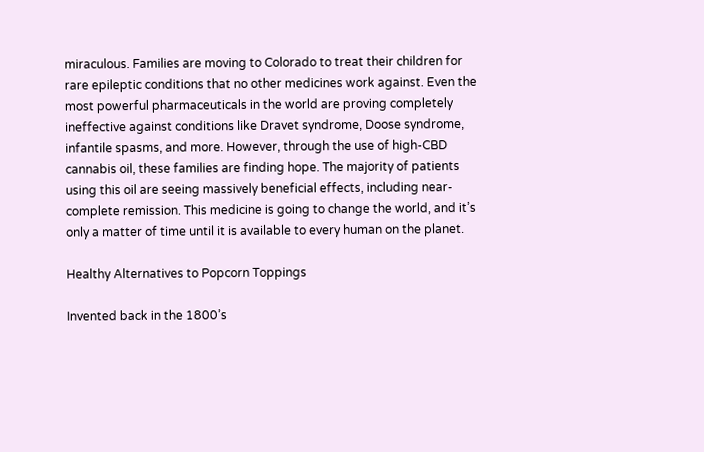miraculous. Families are moving to Colorado to treat their children for rare epileptic conditions that no other medicines work against. Even the most powerful pharmaceuticals in the world are proving completely ineffective against conditions like Dravet syndrome, Doose syndrome, infantile spasms, and more. However, through the use of high-CBD cannabis oil, these families are finding hope. The majority of patients using this oil are seeing massively beneficial effects, including near-complete remission. This medicine is going to change the world, and it’s only a matter of time until it is available to every human on the planet.

Healthy Alternatives to Popcorn Toppings

Invented back in the 1800’s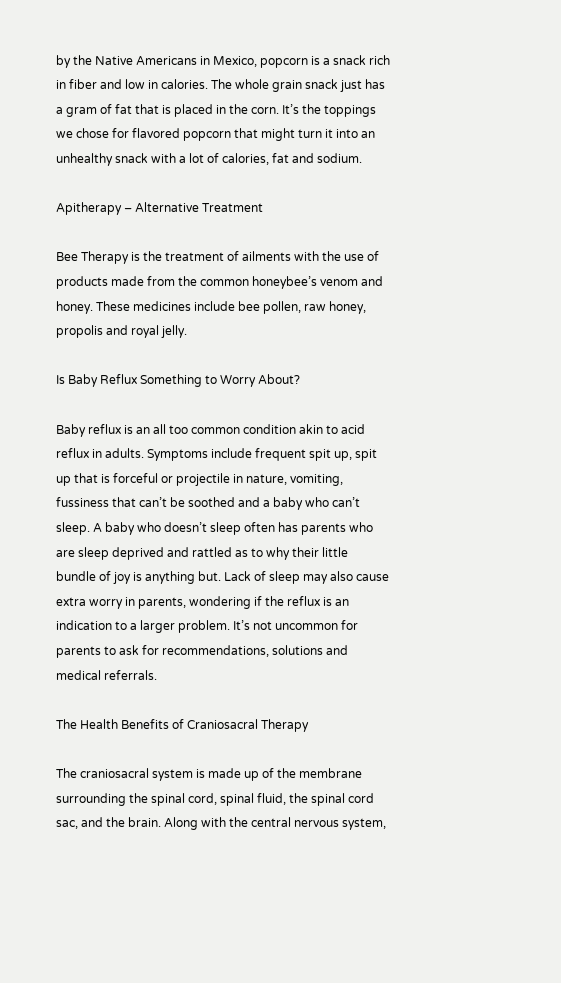by the Native Americans in Mexico, popcorn is a snack rich in fiber and low in calories. The whole grain snack just has a gram of fat that is placed in the corn. It’s the toppings we chose for flavored popcorn that might turn it into an unhealthy snack with a lot of calories, fat and sodium.

Apitherapy – Alternative Treatment

Bee Therapy is the treatment of ailments with the use of products made from the common honeybee’s venom and honey. These medicines include bee pollen, raw honey, propolis and royal jelly.

Is Baby Reflux Something to Worry About?

Baby reflux is an all too common condition akin to acid reflux in adults. Symptoms include frequent spit up, spit up that is forceful or projectile in nature, vomiting, fussiness that can’t be soothed and a baby who can’t sleep. A baby who doesn’t sleep often has parents who are sleep deprived and rattled as to why their little bundle of joy is anything but. Lack of sleep may also cause extra worry in parents, wondering if the reflux is an indication to a larger problem. It’s not uncommon for parents to ask for recommendations, solutions and medical referrals.

The Health Benefits of Craniosacral Therapy

The craniosacral system is made up of the membrane surrounding the spinal cord, spinal fluid, the spinal cord sac, and the brain. Along with the central nervous system,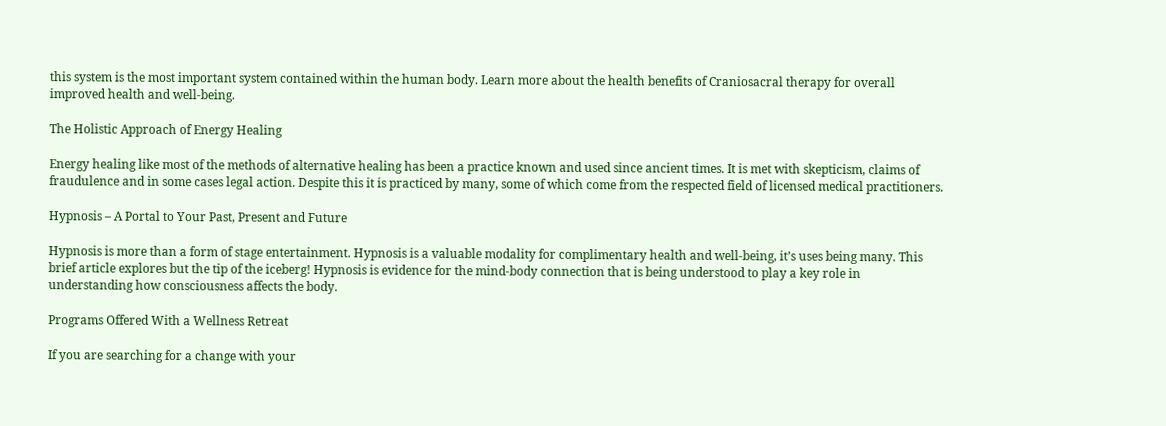this system is the most important system contained within the human body. Learn more about the health benefits of Craniosacral therapy for overall improved health and well-being.

The Holistic Approach of Energy Healing

Energy healing like most of the methods of alternative healing has been a practice known and used since ancient times. It is met with skepticism, claims of fraudulence and in some cases legal action. Despite this it is practiced by many, some of which come from the respected field of licensed medical practitioners.

Hypnosis – A Portal to Your Past, Present and Future

Hypnosis is more than a form of stage entertainment. Hypnosis is a valuable modality for complimentary health and well-being, it’s uses being many. This brief article explores but the tip of the iceberg! Hypnosis is evidence for the mind-body connection that is being understood to play a key role in understanding how consciousness affects the body.

Programs Offered With a Wellness Retreat

If you are searching for a change with your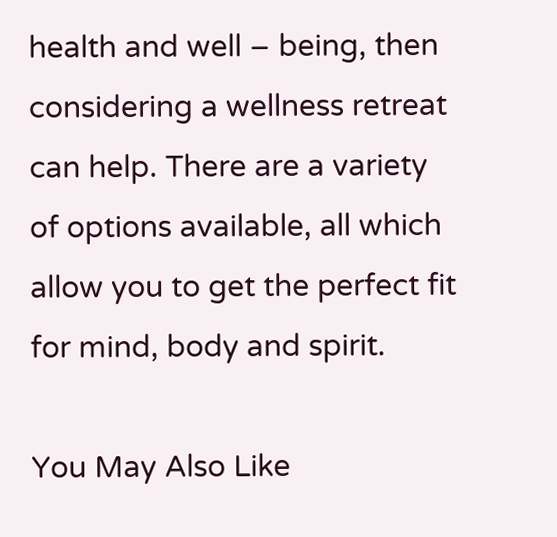health and well – being, then considering a wellness retreat can help. There are a variety of options available, all which allow you to get the perfect fit for mind, body and spirit.

You May Also Like